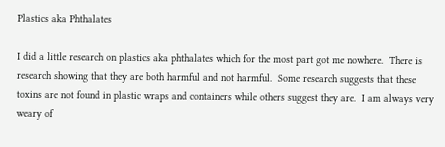Plastics aka Phthalates

I did a little research on plastics aka phthalates which for the most part got me nowhere.  There is research showing that they are both harmful and not harmful.  Some research suggests that these toxins are not found in plastic wraps and containers while others suggest they are.  I am always very weary of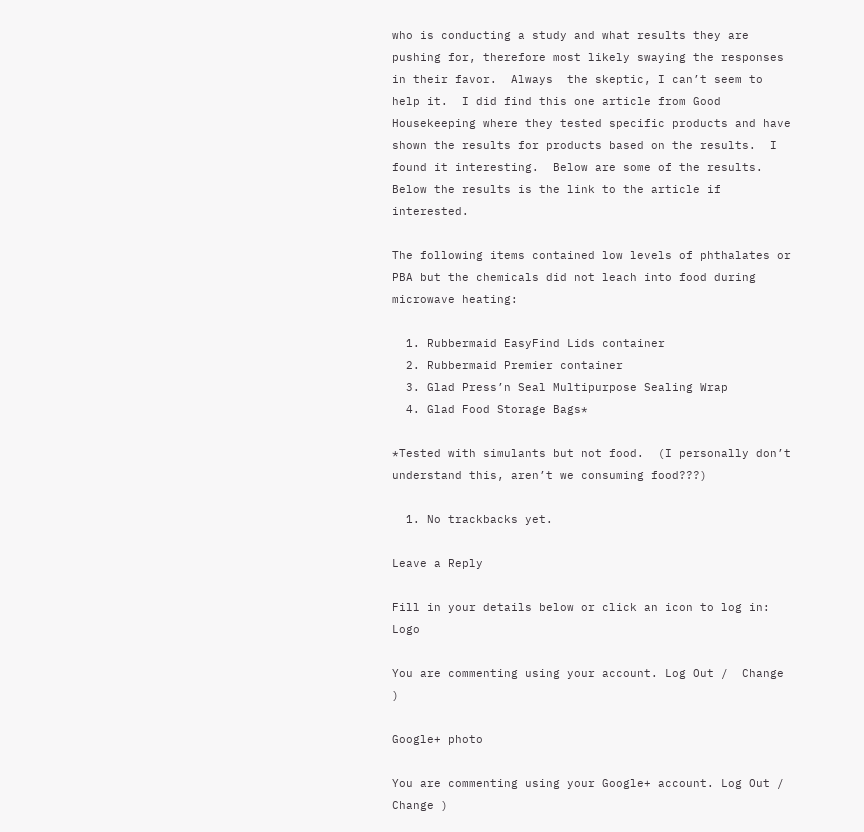who is conducting a study and what results they are pushing for, therefore most likely swaying the responses in their favor.  Always  the skeptic, I can’t seem to help it.  I did find this one article from Good Housekeeping where they tested specific products and have shown the results for products based on the results.  I found it interesting.  Below are some of the results.  Below the results is the link to the article if interested.

The following items contained low levels of phthalates or PBA but the chemicals did not leach into food during microwave heating:

  1. Rubbermaid EasyFind Lids container
  2. Rubbermaid Premier container
  3. Glad Press’n Seal Multipurpose Sealing Wrap
  4. Glad Food Storage Bags*

*Tested with simulants but not food.  (I personally don’t understand this, aren’t we consuming food???)

  1. No trackbacks yet.

Leave a Reply

Fill in your details below or click an icon to log in: Logo

You are commenting using your account. Log Out /  Change )

Google+ photo

You are commenting using your Google+ account. Log Out /  Change )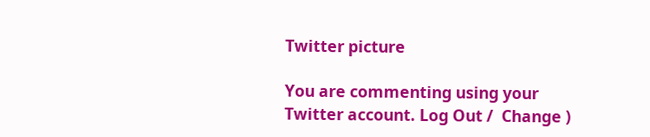Twitter picture

You are commenting using your Twitter account. Log Out /  Change )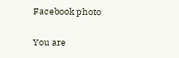Facebook photo

You are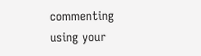commenting using your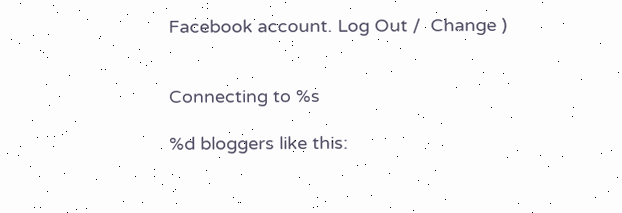Facebook account. Log Out /  Change )


Connecting to %s

%d bloggers like this: